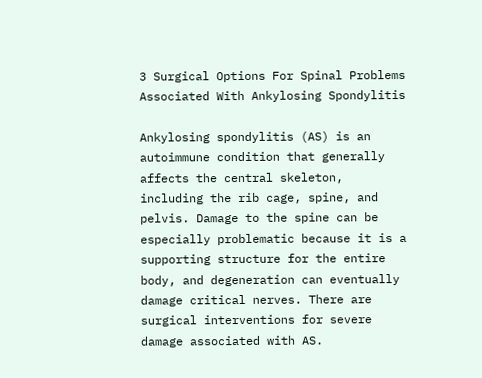3 Surgical Options For Spinal Problems Associated With Ankylosing Spondylitis

Ankylosing spondylitis (AS) is an autoimmune condition that generally affects the central skeleton, including the rib cage, spine, and pelvis. Damage to the spine can be especially problematic because it is a supporting structure for the entire body, and degeneration can eventually damage critical nerves. There are surgical interventions for severe damage associated with AS.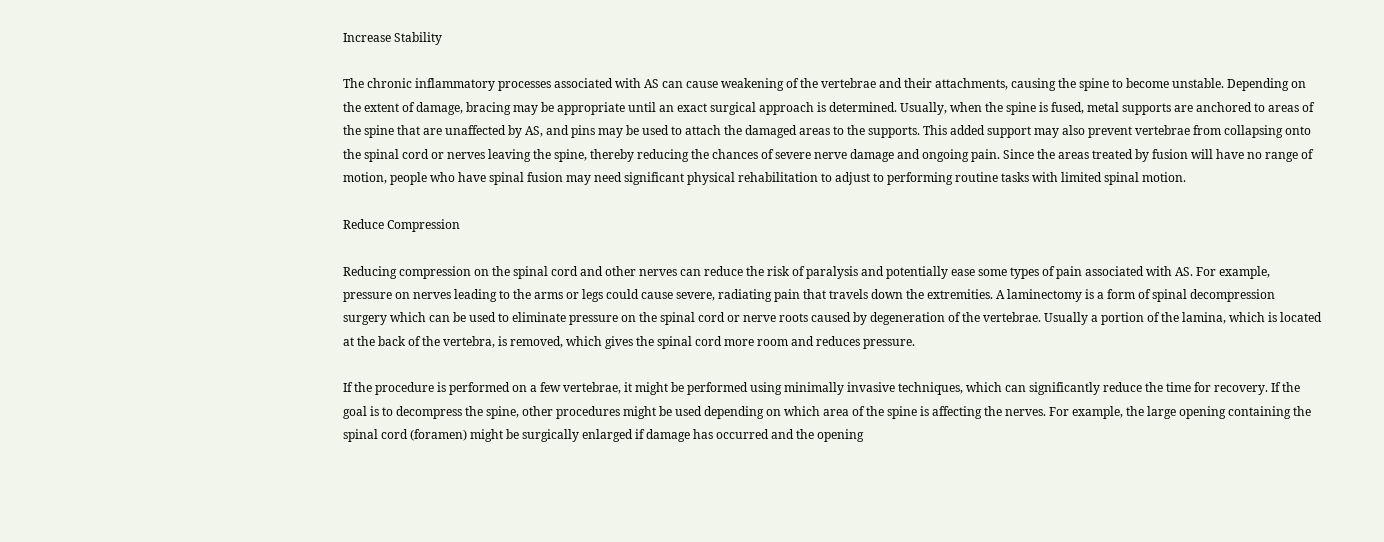Increase Stability

The chronic inflammatory processes associated with AS can cause weakening of the vertebrae and their attachments, causing the spine to become unstable. Depending on the extent of damage, bracing may be appropriate until an exact surgical approach is determined. Usually, when the spine is fused, metal supports are anchored to areas of the spine that are unaffected by AS, and pins may be used to attach the damaged areas to the supports. This added support may also prevent vertebrae from collapsing onto the spinal cord or nerves leaving the spine, thereby reducing the chances of severe nerve damage and ongoing pain. Since the areas treated by fusion will have no range of motion, people who have spinal fusion may need significant physical rehabilitation to adjust to performing routine tasks with limited spinal motion.

Reduce Compression

Reducing compression on the spinal cord and other nerves can reduce the risk of paralysis and potentially ease some types of pain associated with AS. For example, pressure on nerves leading to the arms or legs could cause severe, radiating pain that travels down the extremities. A laminectomy is a form of spinal decompression surgery which can be used to eliminate pressure on the spinal cord or nerve roots caused by degeneration of the vertebrae. Usually a portion of the lamina, which is located at the back of the vertebra, is removed, which gives the spinal cord more room and reduces pressure.

If the procedure is performed on a few vertebrae, it might be performed using minimally invasive techniques, which can significantly reduce the time for recovery. If the goal is to decompress the spine, other procedures might be used depending on which area of the spine is affecting the nerves. For example, the large opening containing the spinal cord (foramen) might be surgically enlarged if damage has occurred and the opening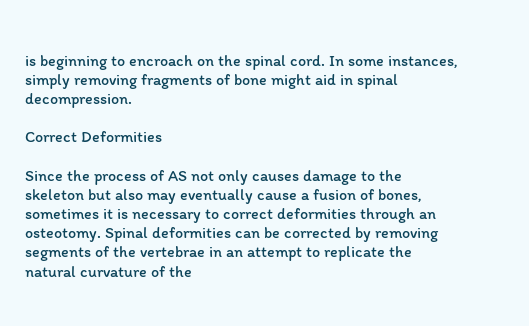is beginning to encroach on the spinal cord. In some instances, simply removing fragments of bone might aid in spinal decompression.

Correct Deformities

Since the process of AS not only causes damage to the skeleton but also may eventually cause a fusion of bones, sometimes it is necessary to correct deformities through an osteotomy. Spinal deformities can be corrected by removing segments of the vertebrae in an attempt to replicate the natural curvature of the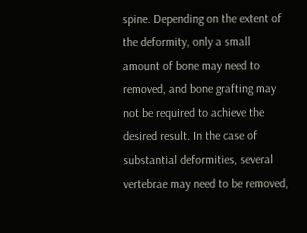spine. Depending on the extent of the deformity, only a small amount of bone may need to removed, and bone grafting may not be required to achieve the desired result. In the case of substantial deformities, several vertebrae may need to be removed,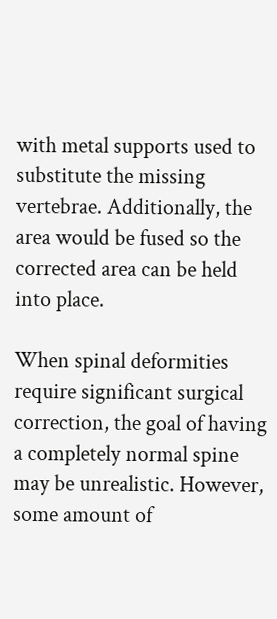with metal supports used to substitute the missing vertebrae. Additionally, the area would be fused so the corrected area can be held into place.

When spinal deformities require significant surgical correction, the goal of having a completely normal spine may be unrealistic. However, some amount of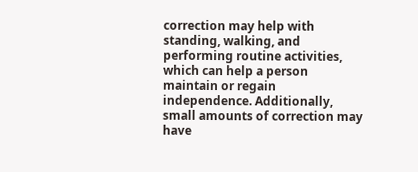correction may help with standing, walking, and performing routine activities, which can help a person maintain or regain independence. Additionally, small amounts of correction may have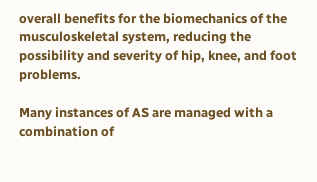overall benefits for the biomechanics of the musculoskeletal system, reducing the possibility and severity of hip, knee, and foot problems.

Many instances of AS are managed with a combination of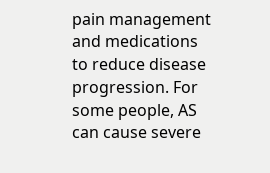pain management and medications to reduce disease progression. For some people, AS can cause severe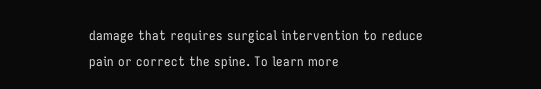damage that requires surgical intervention to reduce pain or correct the spine. To learn more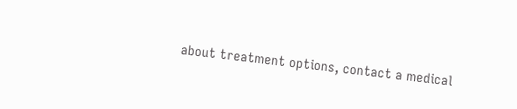about treatment options, contact a medical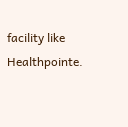facility like Healthpointe.